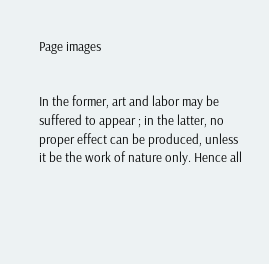Page images


In the former, art and labor may be suffered to appear ; in the latter, no proper effect can be produced, unless it be the work of nature only. Hence all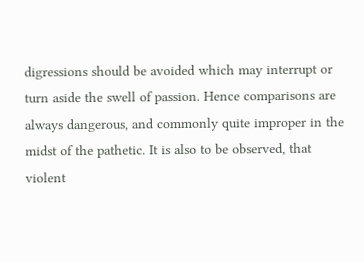digressions should be avoided which may interrupt or turn aside the swell of passion. Hence comparisons are always dangerous, and commonly quite improper in the midst of the pathetic. It is also to be observed, that violent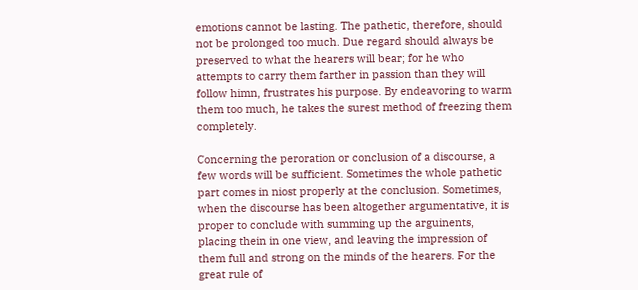emotions cannot be lasting. The pathetic, therefore, should not be prolonged too much. Due regard should always be preserved to what the hearers will bear; for he who attempts to carry them farther in passion than they will follow himn, frustrates his purpose. By endeavoring to warm them too much, he takes the surest method of freezing them completely.

Concerning the peroration or conclusion of a discourse, a few words will be sufficient. Sometimes the whole pathetic part comes in niost properly at the conclusion. Sometimes, when the discourse has been altogether argumentative, it is proper to conclude with summing up the arguinents, placing thein in one view, and leaving the impression of them full and strong on the minds of the hearers. For the great rule of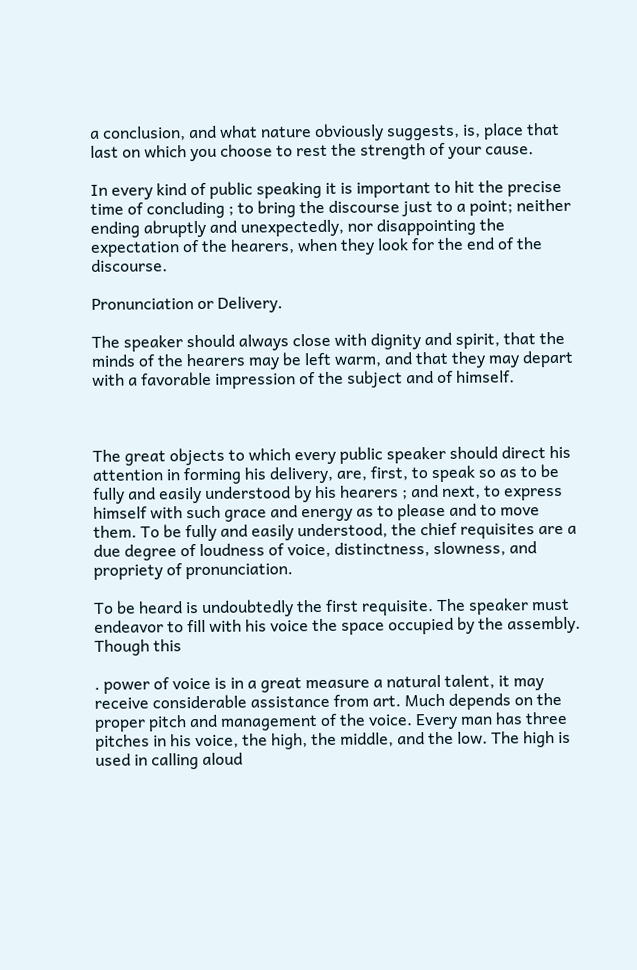a conclusion, and what nature obviously suggests, is, place that last on which you choose to rest the strength of your cause.

In every kind of public speaking it is important to hit the precise time of concluding ; to bring the discourse just to a point; neither ending abruptly and unexpectedly, nor disappointing the expectation of the hearers, when they look for the end of the discourse.

Pronunciation or Delivery.

The speaker should always close with dignity and spirit, that the minds of the hearers may be left warm, and that they may depart with a favorable impression of the subject and of himself.



The great objects to which every public speaker should direct his attention in forming his delivery, are, first, to speak so as to be fully and easily understood by his hearers ; and next, to express himself with such grace and energy as to please and to move them. To be fully and easily understood, the chief requisites are a due degree of loudness of voice, distinctness, slowness, and propriety of pronunciation.

To be heard is undoubtedly the first requisite. The speaker must endeavor to fill with his voice the space occupied by the assembly. Though this

. power of voice is in a great measure a natural talent, it may receive considerable assistance from art. Much depends on the proper pitch and management of the voice. Every man has three pitches in his voice, the high, the middle, and the low. The high is used in calling aloud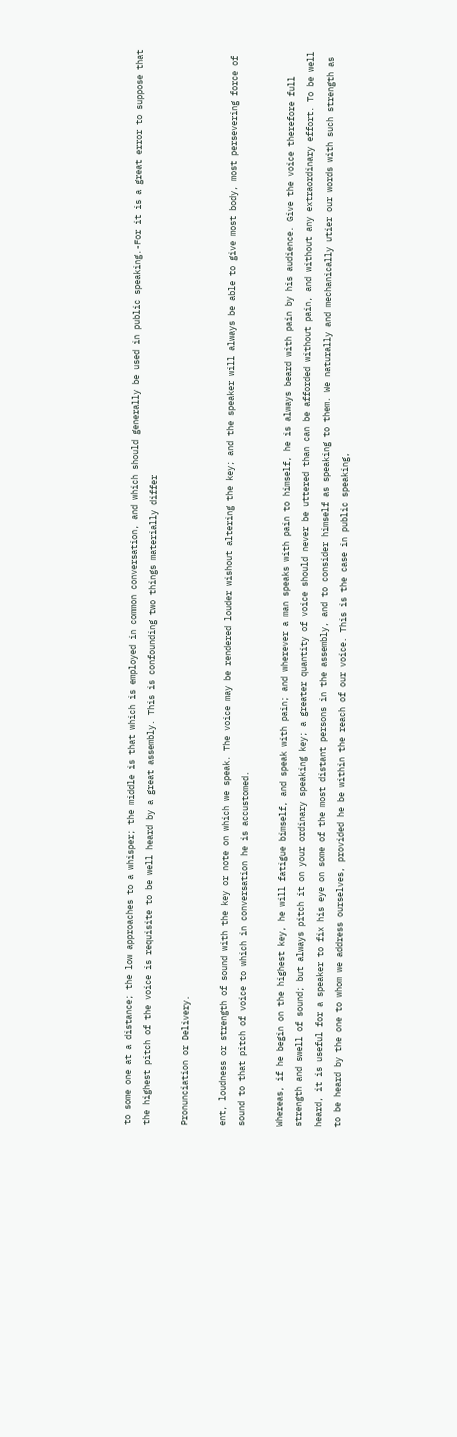to some one at a distance; the low approaches to a whisper; the middle is that which is employed in common conversation, and which should generally be used in public speaking.-For it is a great error to suppose that the highest pitch of the voice is requisite to be well heard by a great assembly. This is confounding two things materially differ

Pronunciation or Delivery.

ent, loudness or strength of sound with the key or note on which we speak. The voice may be rendered louder wishout altering the key; and the speaker will always be able to give most body, most persevering force of sound to that pitch of voice to which in conversation he is accustomed.

Whereas, if he begin on the highest key, he will fatigue bimself, and speak with pain; and wherever a man speaks with pain to himself, he is always beard with pain by his audience. Give the voice therefore full strength and swell of sound; but always pitch it on your ordinary speaking key; a greater quantity of voice should never be uttered than can be afforded without pain, and without any extraordinary effort. To be well heard, it is useful for a speaker to fix his eye on some of the most distant persons in the assembly, and to consider himself as speaking to them. We naturally and mechanically utier our words with such strength as to be heard by the one to whom we address ourselves, provided he be within the reach of our voice. This is the case in public speaking,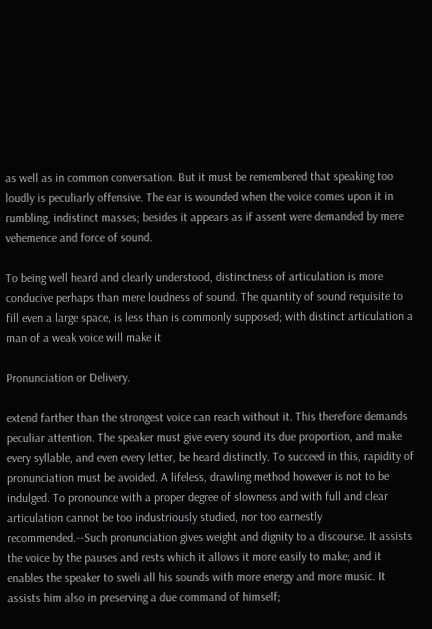as well as in common conversation. But it must be remembered that speaking too loudly is peculiarly offensive. The ear is wounded when the voice comes upon it in rumbling, indistinct masses; besides it appears as if assent were demanded by mere vehemence and force of sound.

To being well heard and clearly understood, distinctness of articulation is more conducive perhaps than mere loudness of sound. The quantity of sound requisite to fill even a large space, is less than is commonly supposed; with distinct articulation a man of a weak voice will make it

Pronunciation or Delivery.

extend farther than the strongest voice can reach without it. This therefore demands peculiar attention. The speaker must give every sound its due proportion, and make every syllable, and even every letter, be heard distinctly. To succeed in this, rapidity of pronunciation must be avoided. A lifeless, drawling method however is not to be indulged. To pronounce with a proper degree of slowness and with full and clear articulation cannot be too industriously studied, nor too earnestly recommended.--Such pronunciation gives weight and dignity to a discourse. It assists the voice by the pauses and rests which it allows it more easily to make; and it enables the speaker to sweli all his sounds with more energy and more music. It assists him also in preserving a due command of himself;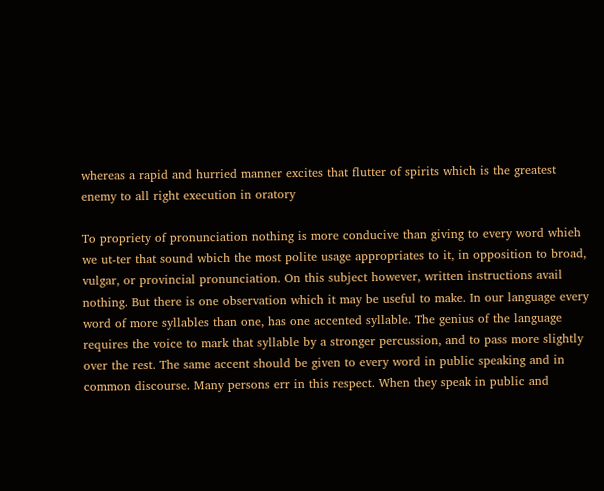whereas a rapid and hurried manner excites that flutter of spirits which is the greatest enemy to all right execution in oratory

To propriety of pronunciation nothing is more conducive than giving to every word whieh we ut-ter that sound wbich the most polite usage appropriates to it, in opposition to broad, vulgar, or provincial pronunciation. On this subject however, written instructions avail nothing. But there is one observation which it may be useful to make. In our language every word of more syllables than one, has one accented syllable. The genius of the language requires the voice to mark that syllable by a stronger percussion, and to pass more slightly over the rest. The same accent should be given to every word in public speaking and in common discourse. Many persons err in this respect. When they speak in public and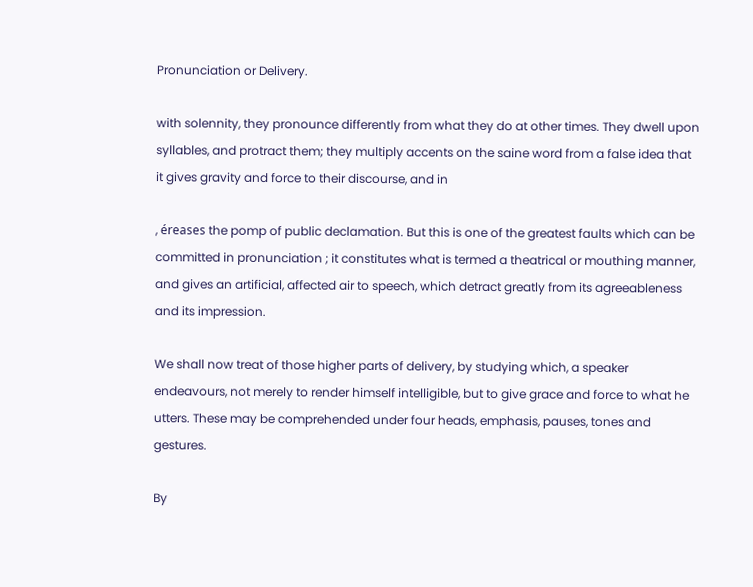Pronunciation or Delivery.

with solennity, they pronounce differently from what they do at other times. They dwell upon syllables, and protract them; they multiply accents on the saine word from a false idea that it gives gravity and force to their discourse, and in

, éreases the pomp of public declamation. But this is one of the greatest faults which can be committed in pronunciation ; it constitutes what is termed a theatrical or mouthing manner, and gives an artificial, affected air to speech, which detract greatly from its agreeableness and its impression.

We shall now treat of those higher parts of delivery, by studying which, a speaker endeavours, not merely to render himself intelligible, but to give grace and force to what he utters. These may be comprehended under four heads, emphasis, pauses, tones and gestures.

By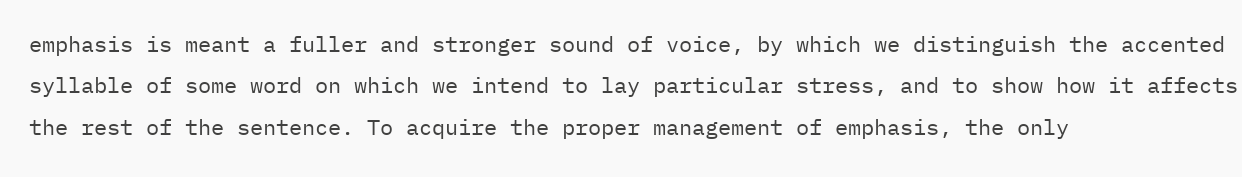emphasis is meant a fuller and stronger sound of voice, by which we distinguish the accented syllable of some word on which we intend to lay particular stress, and to show how it affects the rest of the sentence. To acquire the proper management of emphasis, the only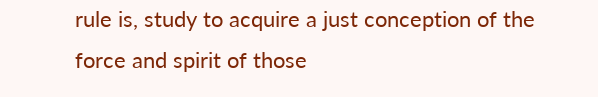rule is, study to acquire a just conception of the force and spirit of those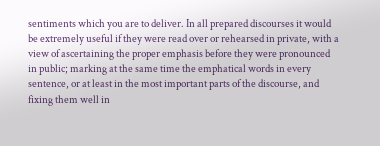sentiments which you are to deliver. In all prepared discourses it would be extremely useful if they were read over or rehearsed in private, with a view of ascertaining the proper emphasis before they were pronounced in public; marking at the same time the emphatical words in every sentence, or at least in the most important parts of the discourse, and fixing them well in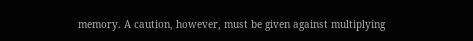memory. A caution, however, must be given against multiplying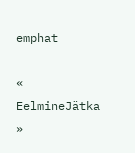emphat

« EelmineJätka »